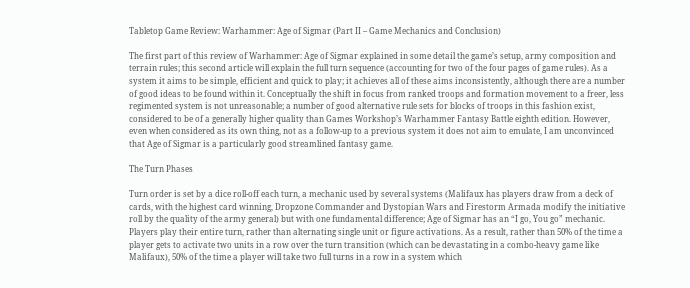Tabletop Game Review: Warhammer: Age of Sigmar (Part II – Game Mechanics and Conclusion)

The first part of this review of Warhammer: Age of Sigmar explained in some detail the game’s setup, army composition and terrain rules; this second article will explain the full turn sequence (accounting for two of the four pages of game rules). As a system it aims to be simple, efficient and quick to play; it achieves all of these aims inconsistently, although there are a number of good ideas to be found within it. Conceptually the shift in focus from ranked troops and formation movement to a freer, less regimented system is not unreasonable; a number of good alternative rule sets for blocks of troops in this fashion exist, considered to be of a generally higher quality than Games Workshop’s Warhammer Fantasy Battle eighth edition. However, even when considered as its own thing, not as a follow-up to a previous system it does not aim to emulate, I am unconvinced that Age of Sigmar is a particularly good streamlined fantasy game.

The Turn Phases

Turn order is set by a dice roll-off each turn, a mechanic used by several systems (Malifaux has players draw from a deck of cards, with the highest card winning, Dropzone Commander and Dystopian Wars and Firestorm Armada modify the initiative roll by the quality of the army general) but with one fundamental difference; Age of Sigmar has an “I go, You go” mechanic. Players play their entire turn, rather than alternating single unit or figure activations. As a result, rather than 50% of the time a player gets to activate two units in a row over the turn transition (which can be devastating in a combo-heavy game like Malifaux), 50% of the time a player will take two full turns in a row in a system which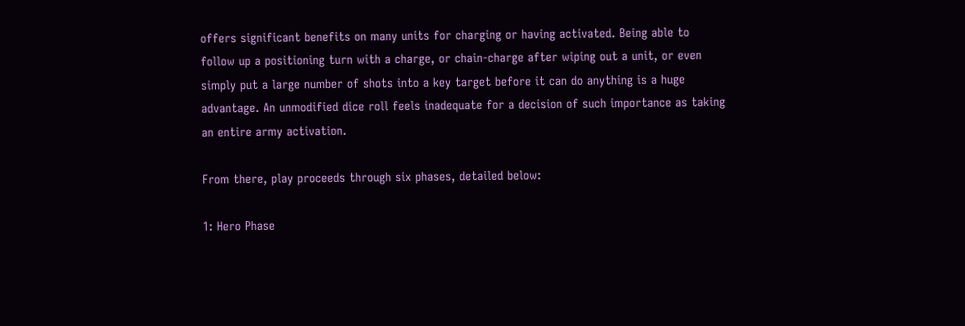offers significant benefits on many units for charging or having activated. Being able to follow up a positioning turn with a charge, or chain-charge after wiping out a unit, or even simply put a large number of shots into a key target before it can do anything is a huge advantage. An unmodified dice roll feels inadequate for a decision of such importance as taking an entire army activation.

From there, play proceeds through six phases, detailed below:

1: Hero Phase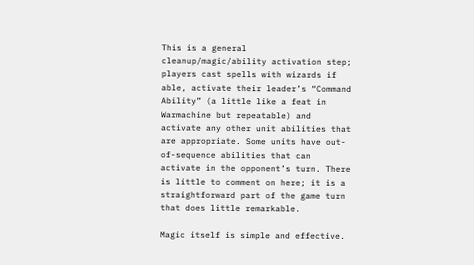This is a general cleanup/magic/ability activation step; players cast spells with wizards if able, activate their leader’s “Command Ability” (a little like a feat in Warmachine but repeatable) and activate any other unit abilities that are appropriate. Some units have out-of-sequence abilities that can activate in the opponent’s turn. There is little to comment on here; it is a straightforward part of the game turn that does little remarkable.

Magic itself is simple and effective.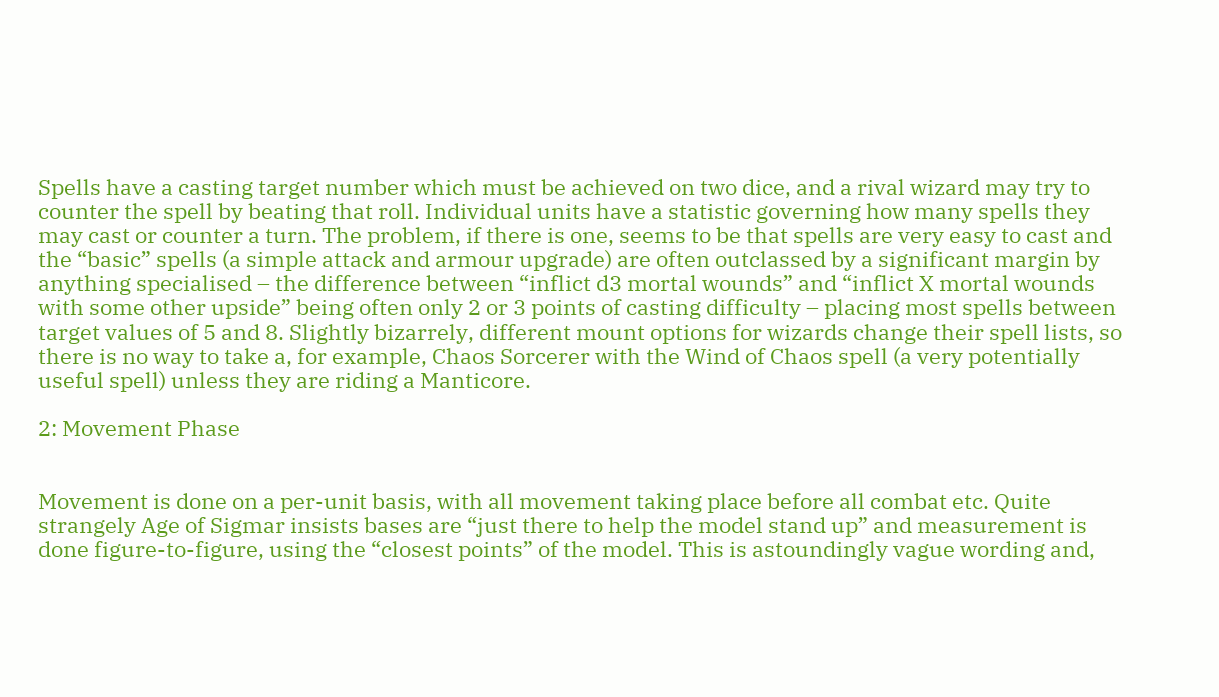Spells have a casting target number which must be achieved on two dice, and a rival wizard may try to counter the spell by beating that roll. Individual units have a statistic governing how many spells they may cast or counter a turn. The problem, if there is one, seems to be that spells are very easy to cast and the “basic” spells (a simple attack and armour upgrade) are often outclassed by a significant margin by anything specialised – the difference between “inflict d3 mortal wounds” and “inflict X mortal wounds with some other upside” being often only 2 or 3 points of casting difficulty – placing most spells between target values of 5 and 8. Slightly bizarrely, different mount options for wizards change their spell lists, so there is no way to take a, for example, Chaos Sorcerer with the Wind of Chaos spell (a very potentially useful spell) unless they are riding a Manticore.

2: Movement Phase


Movement is done on a per-unit basis, with all movement taking place before all combat etc. Quite strangely Age of Sigmar insists bases are “just there to help the model stand up” and measurement is done figure-to-figure, using the “closest points” of the model. This is astoundingly vague wording and,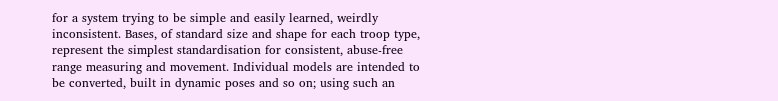for a system trying to be simple and easily learned, weirdly inconsistent. Bases, of standard size and shape for each troop type, represent the simplest standardisation for consistent, abuse-free range measuring and movement. Individual models are intended to be converted, built in dynamic poses and so on; using such an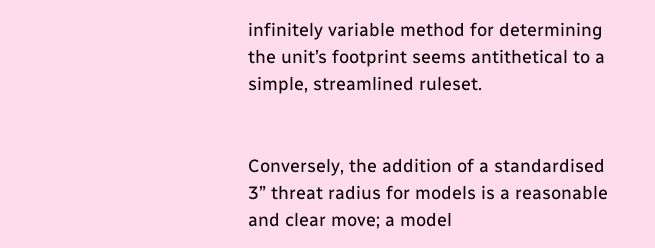infinitely variable method for determining the unit’s footprint seems antithetical to a simple, streamlined ruleset.


Conversely, the addition of a standardised 3” threat radius for models is a reasonable and clear move; a model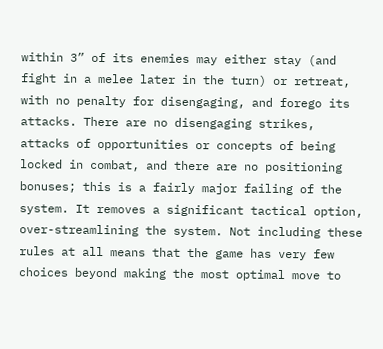within 3” of its enemies may either stay (and fight in a melee later in the turn) or retreat, with no penalty for disengaging, and forego its attacks. There are no disengaging strikes, attacks of opportunities or concepts of being locked in combat, and there are no positioning bonuses; this is a fairly major failing of the system. It removes a significant tactical option, over-streamlining the system. Not including these rules at all means that the game has very few choices beyond making the most optimal move to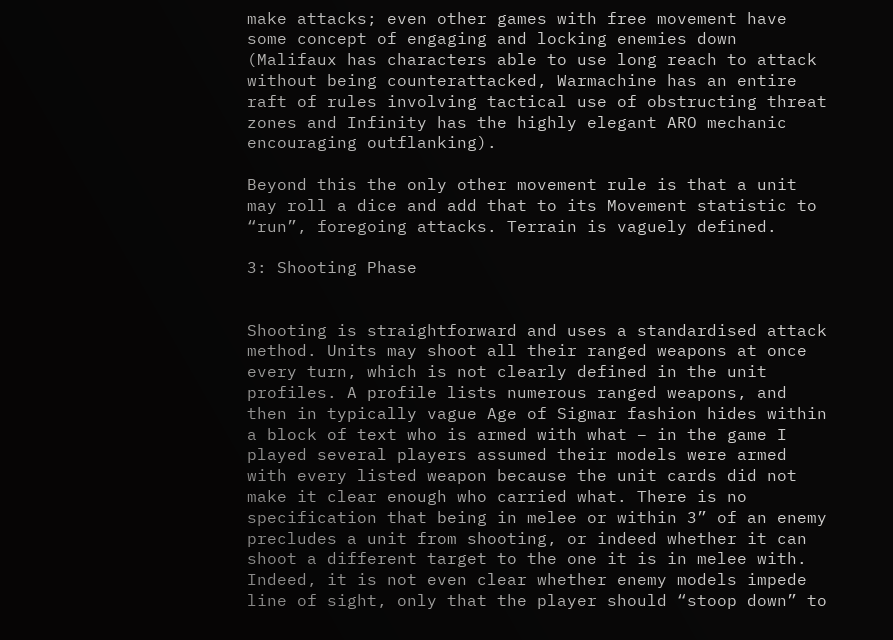make attacks; even other games with free movement have some concept of engaging and locking enemies down (Malifaux has characters able to use long reach to attack without being counterattacked, Warmachine has an entire raft of rules involving tactical use of obstructing threat zones and Infinity has the highly elegant ARO mechanic encouraging outflanking).

Beyond this the only other movement rule is that a unit may roll a dice and add that to its Movement statistic to “run”, foregoing attacks. Terrain is vaguely defined.

3: Shooting Phase


Shooting is straightforward and uses a standardised attack method. Units may shoot all their ranged weapons at once every turn, which is not clearly defined in the unit profiles. A profile lists numerous ranged weapons, and then in typically vague Age of Sigmar fashion hides within a block of text who is armed with what – in the game I played several players assumed their models were armed with every listed weapon because the unit cards did not make it clear enough who carried what. There is no specification that being in melee or within 3” of an enemy precludes a unit from shooting, or indeed whether it can shoot a different target to the one it is in melee with. Indeed, it is not even clear whether enemy models impede line of sight, only that the player should “stoop down” to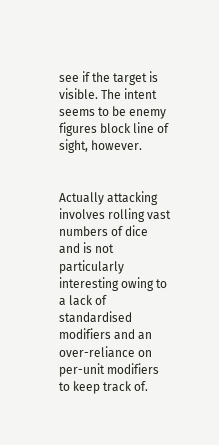see if the target is visible. The intent seems to be enemy figures block line of sight, however.


Actually attacking involves rolling vast numbers of dice and is not particularly interesting owing to a lack of standardised modifiers and an over-reliance on per-unit modifiers to keep track of.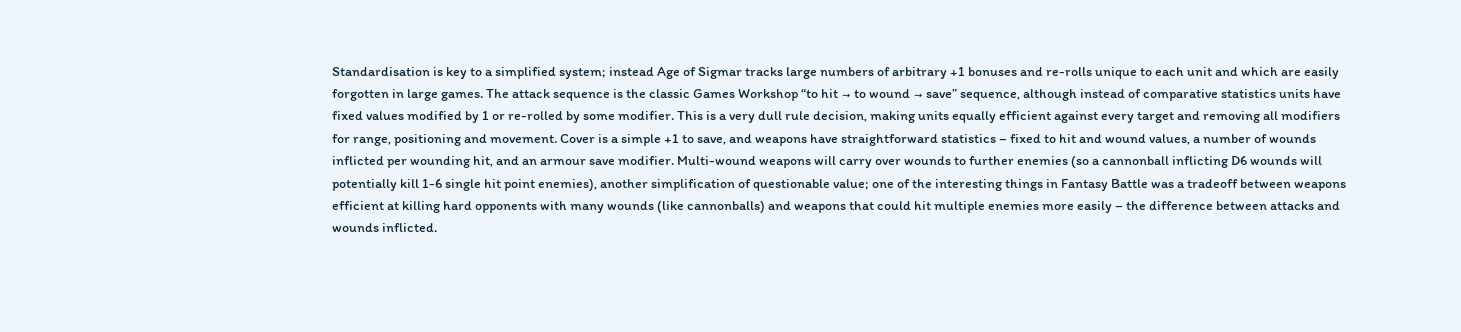Standardisation is key to a simplified system; instead Age of Sigmar tracks large numbers of arbitrary +1 bonuses and re-rolls unique to each unit and which are easily forgotten in large games. The attack sequence is the classic Games Workshop “to hit → to wound → save” sequence, although instead of comparative statistics units have fixed values modified by 1 or re-rolled by some modifier. This is a very dull rule decision, making units equally efficient against every target and removing all modifiers for range, positioning and movement. Cover is a simple +1 to save, and weapons have straightforward statistics – fixed to hit and wound values, a number of wounds inflicted per wounding hit, and an armour save modifier. Multi-wound weapons will carry over wounds to further enemies (so a cannonball inflicting D6 wounds will potentially kill 1-6 single hit point enemies), another simplification of questionable value; one of the interesting things in Fantasy Battle was a tradeoff between weapons efficient at killing hard opponents with many wounds (like cannonballs) and weapons that could hit multiple enemies more easily – the difference between attacks and wounds inflicted.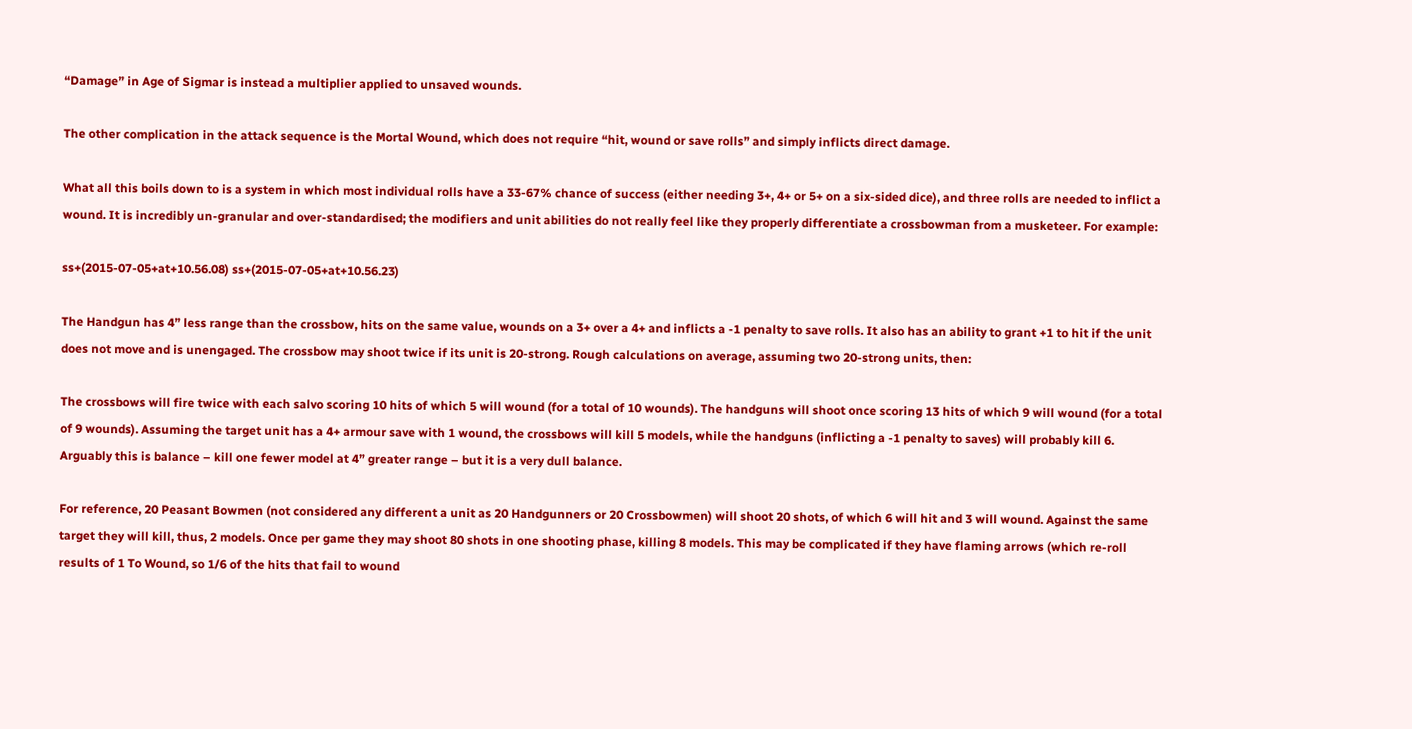“Damage” in Age of Sigmar is instead a multiplier applied to unsaved wounds.

The other complication in the attack sequence is the Mortal Wound, which does not require “hit, wound or save rolls” and simply inflicts direct damage.

What all this boils down to is a system in which most individual rolls have a 33-67% chance of success (either needing 3+, 4+ or 5+ on a six-sided dice), and three rolls are needed to inflict a wound. It is incredibly un-granular and over-standardised; the modifiers and unit abilities do not really feel like they properly differentiate a crossbowman from a musketeer. For example:

ss+(2015-07-05+at+10.56.08) ss+(2015-07-05+at+10.56.23)

The Handgun has 4” less range than the crossbow, hits on the same value, wounds on a 3+ over a 4+ and inflicts a -1 penalty to save rolls. It also has an ability to grant +1 to hit if the unit does not move and is unengaged. The crossbow may shoot twice if its unit is 20-strong. Rough calculations on average, assuming two 20-strong units, then:

The crossbows will fire twice with each salvo scoring 10 hits of which 5 will wound (for a total of 10 wounds). The handguns will shoot once scoring 13 hits of which 9 will wound (for a total of 9 wounds). Assuming the target unit has a 4+ armour save with 1 wound, the crossbows will kill 5 models, while the handguns (inflicting a -1 penalty to saves) will probably kill 6. Arguably this is balance – kill one fewer model at 4” greater range – but it is a very dull balance.

For reference, 20 Peasant Bowmen (not considered any different a unit as 20 Handgunners or 20 Crossbowmen) will shoot 20 shots, of which 6 will hit and 3 will wound. Against the same target they will kill, thus, 2 models. Once per game they may shoot 80 shots in one shooting phase, killing 8 models. This may be complicated if they have flaming arrows (which re-roll results of 1 To Wound, so 1/6 of the hits that fail to wound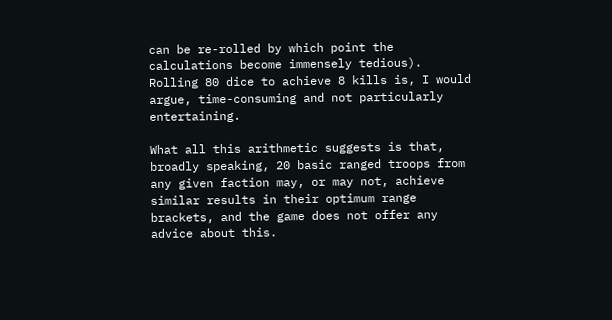can be re-rolled by which point the calculations become immensely tedious). Rolling 80 dice to achieve 8 kills is, I would argue, time-consuming and not particularly entertaining.

What all this arithmetic suggests is that, broadly speaking, 20 basic ranged troops from any given faction may, or may not, achieve similar results in their optimum range brackets, and the game does not offer any advice about this.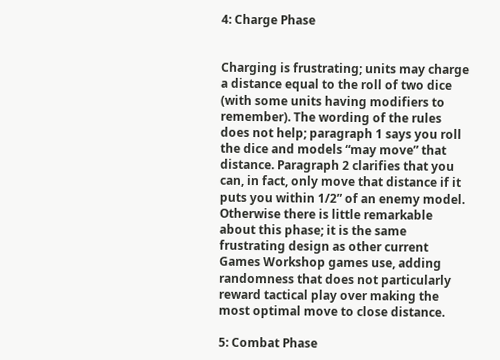4: Charge Phase


Charging is frustrating; units may charge a distance equal to the roll of two dice (with some units having modifiers to remember). The wording of the rules does not help; paragraph 1 says you roll the dice and models “may move” that distance. Paragraph 2 clarifies that you can, in fact, only move that distance if it puts you within 1/2” of an enemy model. Otherwise there is little remarkable about this phase; it is the same frustrating design as other current Games Workshop games use, adding randomness that does not particularly reward tactical play over making the most optimal move to close distance.

5: Combat Phase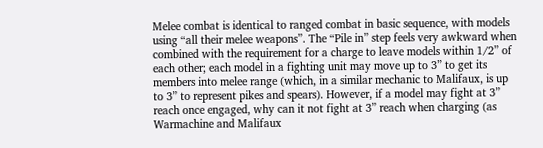Melee combat is identical to ranged combat in basic sequence, with models using “all their melee weapons”. The “Pile in” step feels very awkward when combined with the requirement for a charge to leave models within 1/2” of each other; each model in a fighting unit may move up to 3” to get its members into melee range (which, in a similar mechanic to Malifaux, is up to 3” to represent pikes and spears). However, if a model may fight at 3” reach once engaged, why can it not fight at 3” reach when charging (as Warmachine and Malifaux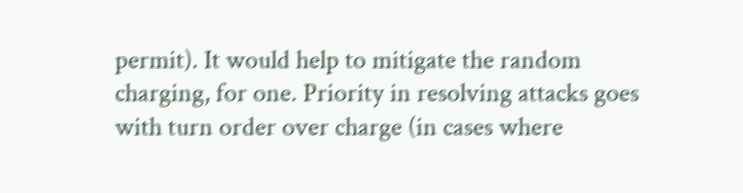permit). It would help to mitigate the random charging, for one. Priority in resolving attacks goes with turn order over charge (in cases where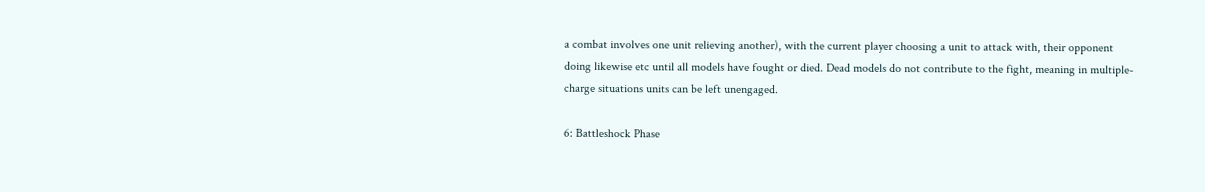a combat involves one unit relieving another), with the current player choosing a unit to attack with, their opponent doing likewise etc until all models have fought or died. Dead models do not contribute to the fight, meaning in multiple-charge situations units can be left unengaged.

6: Battleshock Phase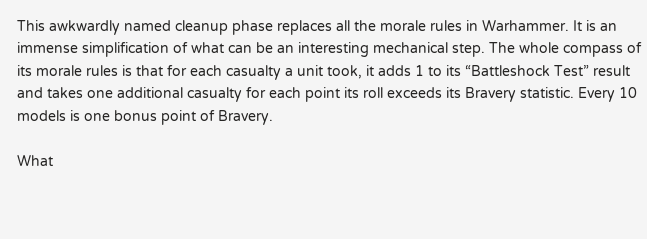This awkwardly named cleanup phase replaces all the morale rules in Warhammer. It is an immense simplification of what can be an interesting mechanical step. The whole compass of its morale rules is that for each casualty a unit took, it adds 1 to its “Battleshock Test” result and takes one additional casualty for each point its roll exceeds its Bravery statistic. Every 10 models is one bonus point of Bravery.

What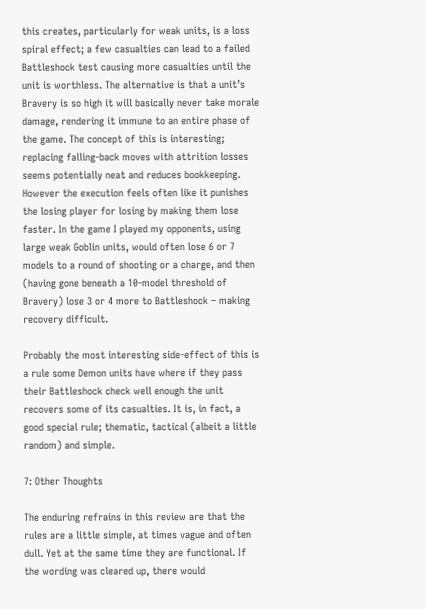this creates, particularly for weak units, is a loss spiral effect; a few casualties can lead to a failed Battleshock test causing more casualties until the unit is worthless. The alternative is that a unit’s Bravery is so high it will basically never take morale damage, rendering it immune to an entire phase of the game. The concept of this is interesting; replacing falling-back moves with attrition losses seems potentially neat and reduces bookkeeping. However the execution feels often like it punishes the losing player for losing by making them lose faster. In the game I played my opponents, using large weak Goblin units, would often lose 6 or 7 models to a round of shooting or a charge, and then (having gone beneath a 10-model threshold of Bravery) lose 3 or 4 more to Battleshock – making recovery difficult.

Probably the most interesting side-effect of this is a rule some Demon units have where if they pass their Battleshock check well enough the unit recovers some of its casualties. It is, in fact, a good special rule; thematic, tactical (albeit a little random) and simple.

7: Other Thoughts

The enduring refrains in this review are that the rules are a little simple, at times vague and often dull. Yet at the same time they are functional. If the wording was cleared up, there would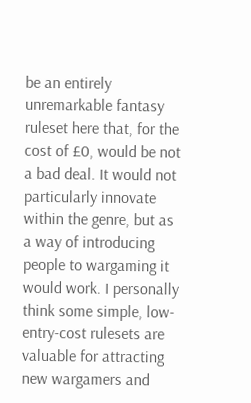be an entirely unremarkable fantasy ruleset here that, for the cost of £0, would be not a bad deal. It would not particularly innovate within the genre, but as a way of introducing people to wargaming it would work. I personally think some simple, low-entry-cost rulesets are valuable for attracting new wargamers and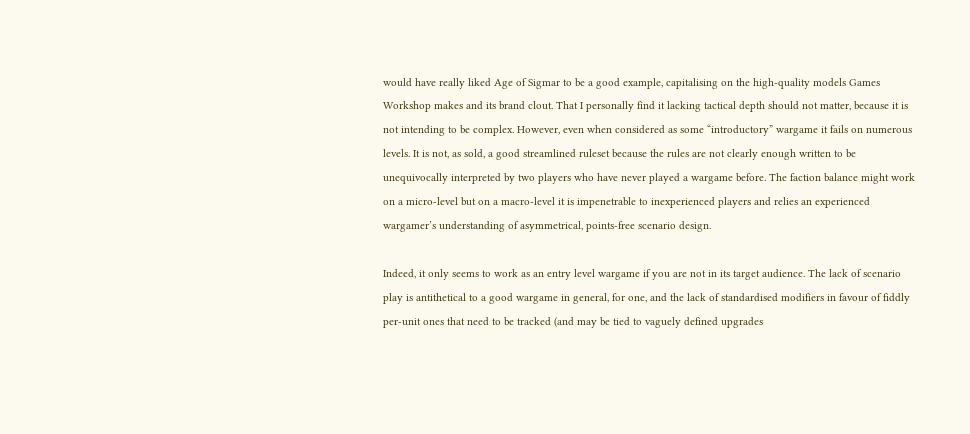would have really liked Age of Sigmar to be a good example, capitalising on the high-quality models Games Workshop makes and its brand clout. That I personally find it lacking tactical depth should not matter, because it is not intending to be complex. However, even when considered as some “introductory” wargame it fails on numerous levels. It is not, as sold, a good streamlined ruleset because the rules are not clearly enough written to be unequivocally interpreted by two players who have never played a wargame before. The faction balance might work on a micro-level but on a macro-level it is impenetrable to inexperienced players and relies an experienced wargamer’s understanding of asymmetrical, points-free scenario design.

Indeed, it only seems to work as an entry level wargame if you are not in its target audience. The lack of scenario play is antithetical to a good wargame in general, for one, and the lack of standardised modifiers in favour of fiddly per-unit ones that need to be tracked (and may be tied to vaguely defined upgrades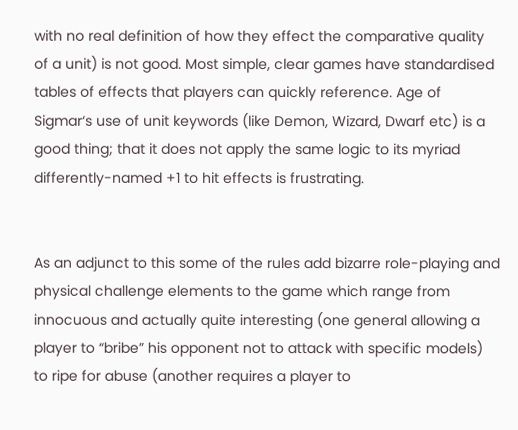with no real definition of how they effect the comparative quality of a unit) is not good. Most simple, clear games have standardised tables of effects that players can quickly reference. Age of Sigmar‘s use of unit keywords (like Demon, Wizard, Dwarf etc) is a good thing; that it does not apply the same logic to its myriad differently-named +1 to hit effects is frustrating.


As an adjunct to this some of the rules add bizarre role-playing and physical challenge elements to the game which range from innocuous and actually quite interesting (one general allowing a player to “bribe” his opponent not to attack with specific models) to ripe for abuse (another requires a player to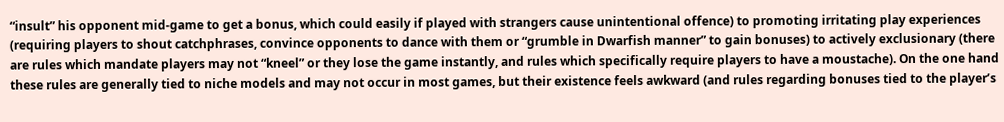“insult” his opponent mid-game to get a bonus, which could easily if played with strangers cause unintentional offence) to promoting irritating play experiences (requiring players to shout catchphrases, convince opponents to dance with them or “grumble in Dwarfish manner” to gain bonuses) to actively exclusionary (there are rules which mandate players may not “kneel” or they lose the game instantly, and rules which specifically require players to have a moustache). On the one hand these rules are generally tied to niche models and may not occur in most games, but their existence feels awkward (and rules regarding bonuses tied to the player’s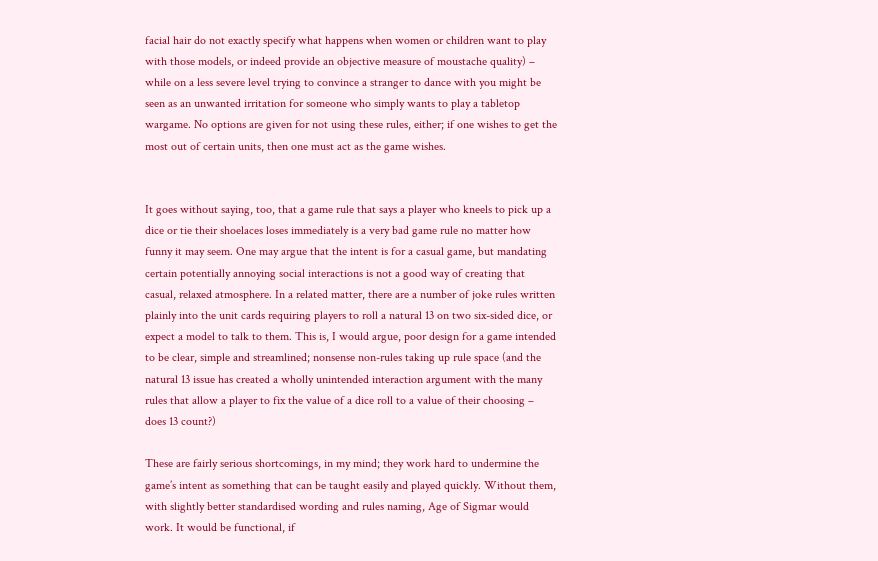facial hair do not exactly specify what happens when women or children want to play with those models, or indeed provide an objective measure of moustache quality) – while on a less severe level trying to convince a stranger to dance with you might be seen as an unwanted irritation for someone who simply wants to play a tabletop wargame. No options are given for not using these rules, either; if one wishes to get the most out of certain units, then one must act as the game wishes.


It goes without saying, too, that a game rule that says a player who kneels to pick up a dice or tie their shoelaces loses immediately is a very bad game rule no matter how funny it may seem. One may argue that the intent is for a casual game, but mandating certain potentially annoying social interactions is not a good way of creating that casual, relaxed atmosphere. In a related matter, there are a number of joke rules written plainly into the unit cards requiring players to roll a natural 13 on two six-sided dice, or expect a model to talk to them. This is, I would argue, poor design for a game intended to be clear, simple and streamlined; nonsense non-rules taking up rule space (and the natural 13 issue has created a wholly unintended interaction argument with the many rules that allow a player to fix the value of a dice roll to a value of their choosing – does 13 count?)

These are fairly serious shortcomings, in my mind; they work hard to undermine the game’s intent as something that can be taught easily and played quickly. Without them, with slightly better standardised wording and rules naming, Age of Sigmar would work. It would be functional, if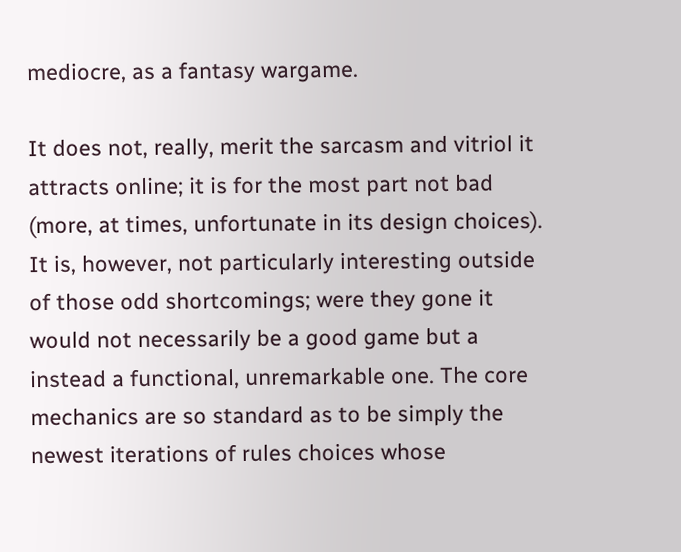mediocre, as a fantasy wargame.

It does not, really, merit the sarcasm and vitriol it attracts online; it is for the most part not bad (more, at times, unfortunate in its design choices). It is, however, not particularly interesting outside of those odd shortcomings; were they gone it would not necessarily be a good game but a instead a functional, unremarkable one. The core mechanics are so standard as to be simply the newest iterations of rules choices whose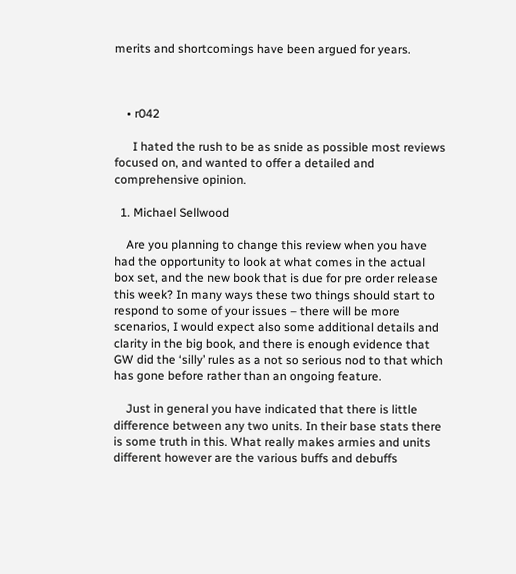merits and shortcomings have been argued for years.



    • r042

      I hated the rush to be as snide as possible most reviews focused on, and wanted to offer a detailed and comprehensive opinion.

  1. Michael Sellwood

    Are you planning to change this review when you have had the opportunity to look at what comes in the actual box set, and the new book that is due for pre order release this week? In many ways these two things should start to respond to some of your issues – there will be more scenarios, I would expect also some additional details and clarity in the big book, and there is enough evidence that GW did the ‘silly’ rules as a not so serious nod to that which has gone before rather than an ongoing feature.

    Just in general you have indicated that there is little difference between any two units. In their base stats there is some truth in this. What really makes armies and units different however are the various buffs and debuffs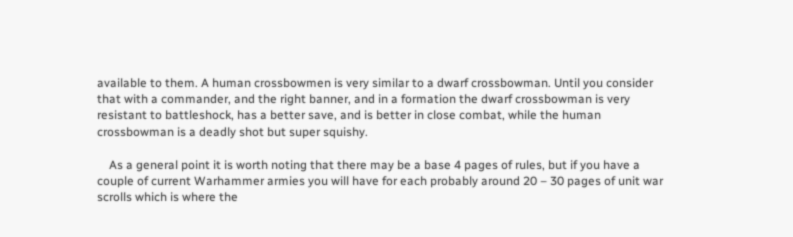available to them. A human crossbowmen is very similar to a dwarf crossbowman. Until you consider that with a commander, and the right banner, and in a formation the dwarf crossbowman is very resistant to battleshock, has a better save, and is better in close combat, while the human crossbowman is a deadly shot but super squishy.

    As a general point it is worth noting that there may be a base 4 pages of rules, but if you have a couple of current Warhammer armies you will have for each probably around 20 – 30 pages of unit war scrolls which is where the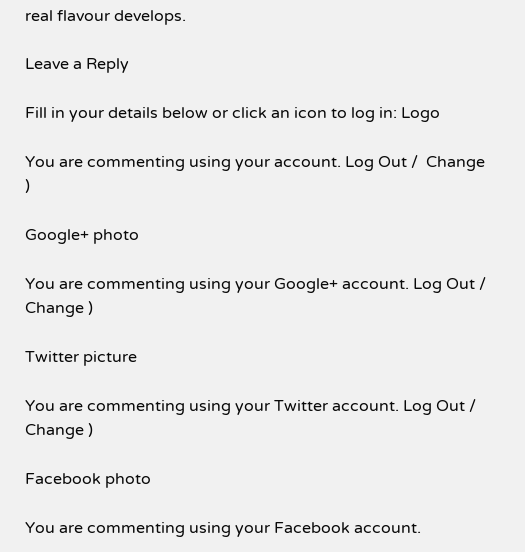real flavour develops.

Leave a Reply

Fill in your details below or click an icon to log in: Logo

You are commenting using your account. Log Out /  Change )

Google+ photo

You are commenting using your Google+ account. Log Out /  Change )

Twitter picture

You are commenting using your Twitter account. Log Out /  Change )

Facebook photo

You are commenting using your Facebook account.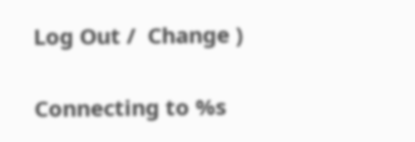Log Out /  Change )


Connecting to %s